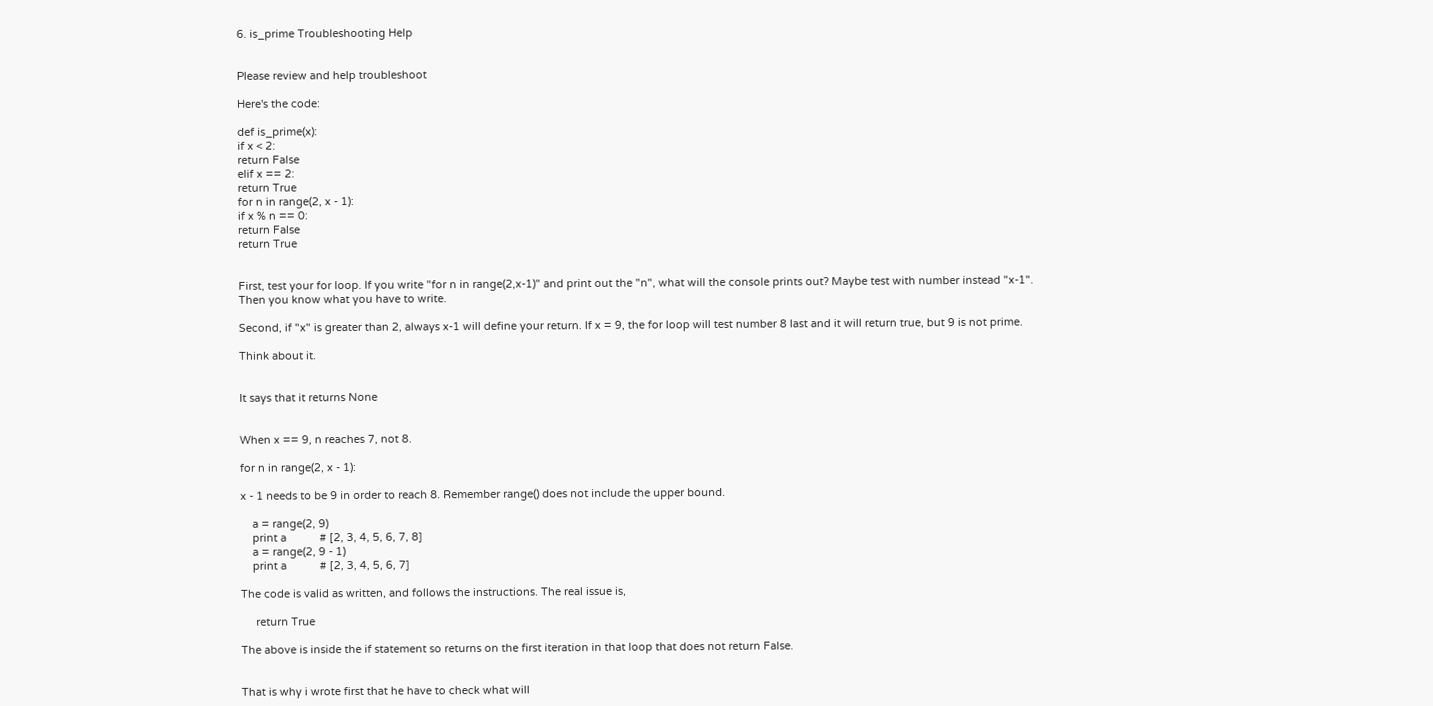6. is_prime Troubleshooting Help


Please review and help troubleshoot

Here's the code:

def is_prime(x):
if x < 2:
return False
elif x == 2:
return True
for n in range(2, x - 1):
if x % n == 0:
return False
return True


First, test your for loop. If you write "for n in range(2,x-1)" and print out the "n", what will the console prints out? Maybe test with number instead "x-1". Then you know what you have to write.

Second, if "x" is greater than 2, always x-1 will define your return. If x = 9, the for loop will test number 8 last and it will return true, but 9 is not prime.

Think about it.


It says that it returns None


When x == 9, n reaches 7, not 8.

for n in range(2, x - 1):

x - 1 needs to be 9 in order to reach 8. Remember range() does not include the upper bound.

    a = range(2, 9)
    print a           # [2, 3, 4, 5, 6, 7, 8]
    a = range(2, 9 - 1)
    print a           # [2, 3, 4, 5, 6, 7]

The code is valid as written, and follows the instructions. The real issue is,

     return True

The above is inside the if statement so returns on the first iteration in that loop that does not return False.


That is why i wrote first that he have to check what will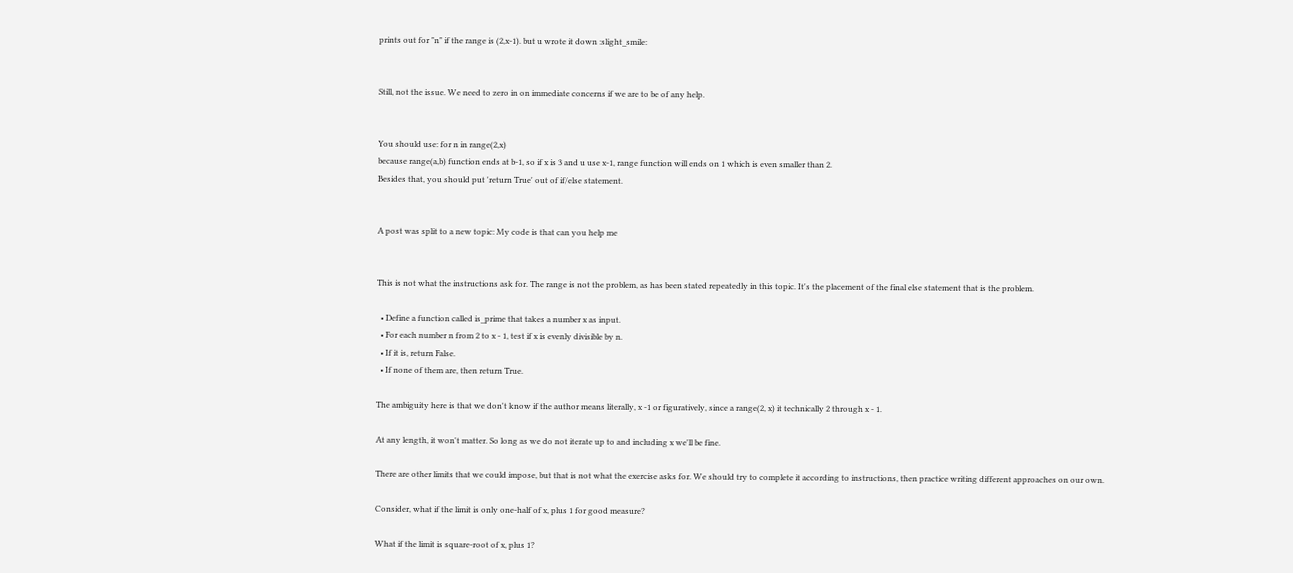prints out for "n" if the range is (2,x-1). but u wrote it down :slight_smile:


Still, not the issue. We need to zero in on immediate concerns if we are to be of any help.


You should use: for n in range(2,x)
because range(a,b) function ends at b-1, so if x is 3 and u use x-1, range function will ends on 1 which is even smaller than 2.
Besides that, you should put 'return True' out of if/else statement.


A post was split to a new topic: My code is that can you help me


This is not what the instructions ask for. The range is not the problem, as has been stated repeatedly in this topic. It's the placement of the final else statement that is the problem.

  • Define a function called is_prime that takes a number x as input.
  • For each number n from 2 to x - 1, test if x is evenly divisible by n.
  • If it is, return False.
  • If none of them are, then return True.

The ambiguity here is that we don't know if the author means literally, x -1 or figuratively, since a range(2, x) it technically 2 through x - 1.

At any length, it won't matter. So long as we do not iterate up to and including x we'll be fine.

There are other limits that we could impose, but that is not what the exercise asks for. We should try to complete it according to instructions, then practice writing different approaches on our own.

Consider, what if the limit is only one-half of x, plus 1 for good measure?

What if the limit is square-root of x, plus 1?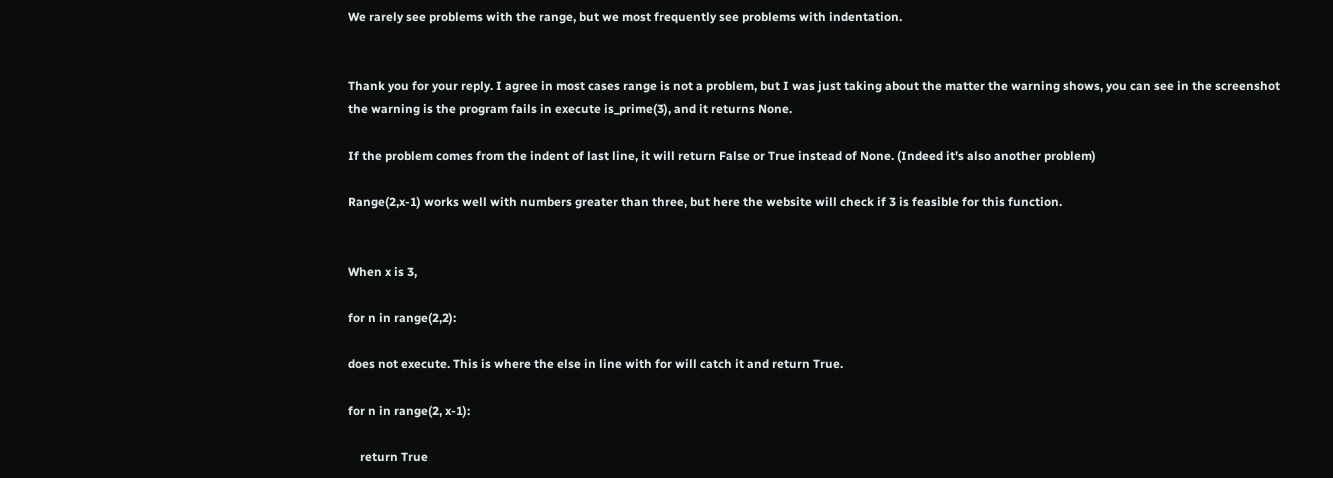We rarely see problems with the range, but we most frequently see problems with indentation.


Thank you for your reply. I agree in most cases range is not a problem, but I was just taking about the matter the warning shows, you can see in the screenshot the warning is the program fails in execute is_prime(3), and it returns None.

If the problem comes from the indent of last line, it will return False or True instead of None. (Indeed it's also another problem)

Range(2,x-1) works well with numbers greater than three, but here the website will check if 3 is feasible for this function.


When x is 3,

for n in range(2,2):

does not execute. This is where the else in line with for will catch it and return True.

for n in range(2, x-1):

    return True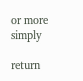or more simply

return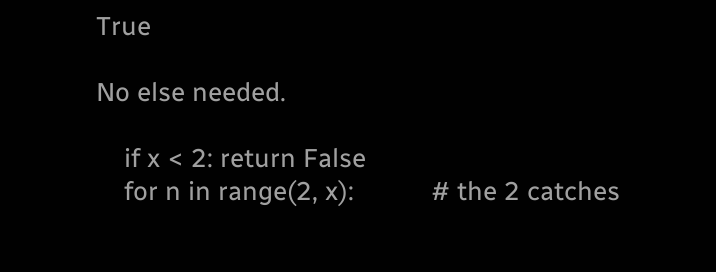True

No else needed.

    if x < 2: return False
    for n in range(2, x):           # the 2 catches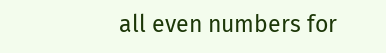all even numbers for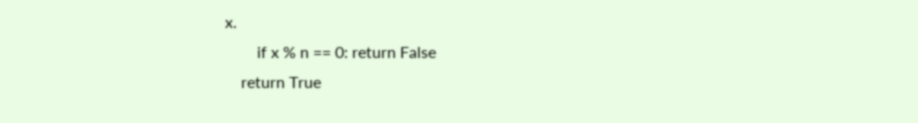x.
        if x % n == 0: return False
    return True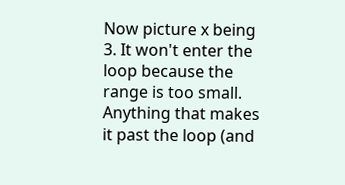Now picture x being 3. It won't enter the loop because the range is too small. Anything that makes it past the loop (and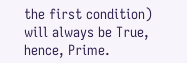the first condition) will always be True, hence, Prime.